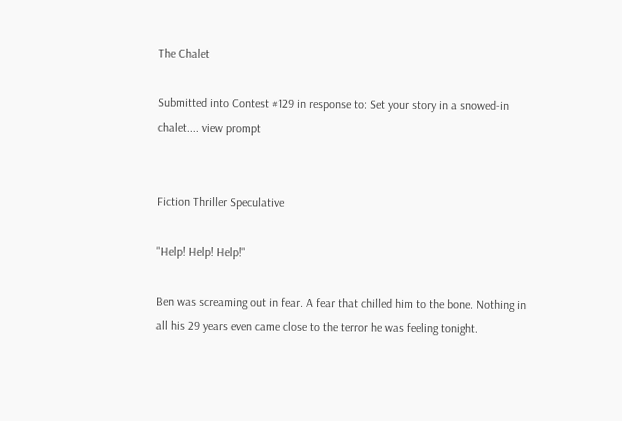The Chalet

Submitted into Contest #129 in response to: Set your story in a snowed-in chalet.... view prompt


Fiction Thriller Speculative

"Help! Help! Help!"

Ben was screaming out in fear. A fear that chilled him to the bone. Nothing in all his 29 years even came close to the terror he was feeling tonight.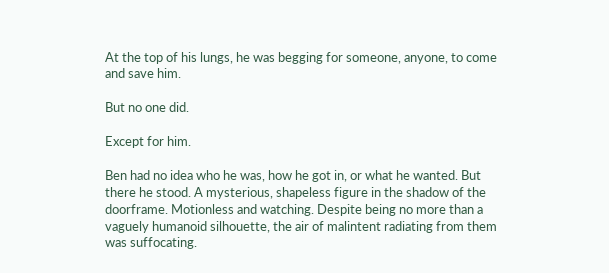At the top of his lungs, he was begging for someone, anyone, to come and save him.

But no one did.

Except for him.

Ben had no idea who he was, how he got in, or what he wanted. But there he stood. A mysterious, shapeless figure in the shadow of the doorframe. Motionless and watching. Despite being no more than a vaguely humanoid silhouette, the air of malintent radiating from them was suffocating.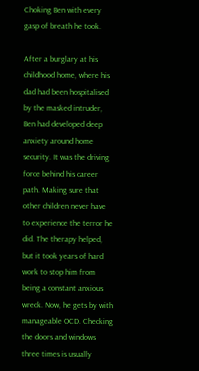Choking Ben with every gasp of breath he took.

After a burglary at his childhood home, where his dad had been hospitalised by the masked intruder, Ben had developed deep anxiety around home security. It was the driving force behind his career path. Making sure that other children never have to experience the terror he did. The therapy helped, but it took years of hard work to stop him from being a constant anxious wreck. Now, he gets by with manageable OCD. Checking the doors and windows three times is usually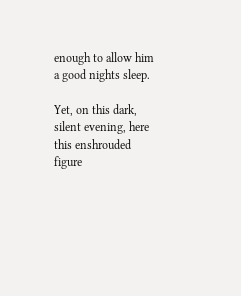enough to allow him a good nights sleep.

Yet, on this dark, silent evening, here this enshrouded figure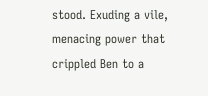stood. Exuding a vile, menacing power that crippled Ben to a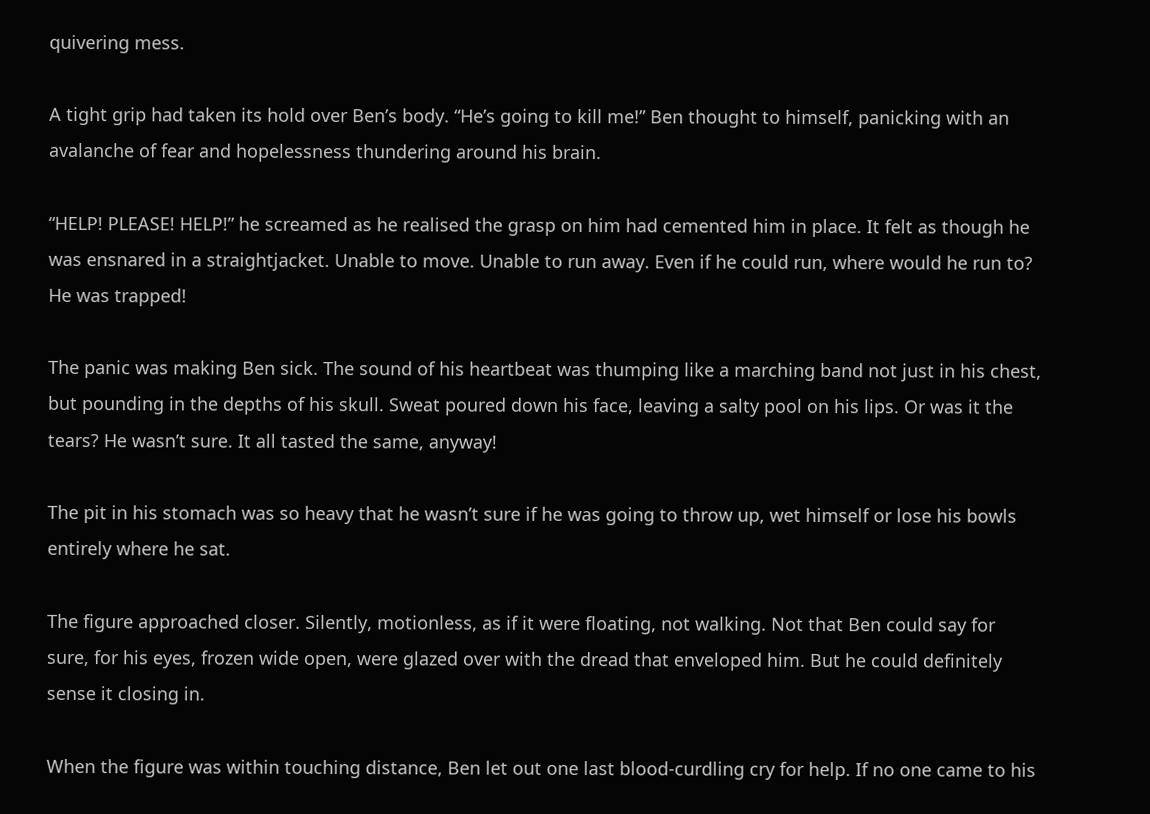quivering mess.

A tight grip had taken its hold over Ben’s body. “He’s going to kill me!” Ben thought to himself, panicking with an avalanche of fear and hopelessness thundering around his brain.

“HELP! PLEASE! HELP!” he screamed as he realised the grasp on him had cemented him in place. It felt as though he was ensnared in a straightjacket. Unable to move. Unable to run away. Even if he could run, where would he run to? He was trapped!

The panic was making Ben sick. The sound of his heartbeat was thumping like a marching band not just in his chest, but pounding in the depths of his skull. Sweat poured down his face, leaving a salty pool on his lips. Or was it the tears? He wasn’t sure. It all tasted the same, anyway!

The pit in his stomach was so heavy that he wasn’t sure if he was going to throw up, wet himself or lose his bowls entirely where he sat.

The figure approached closer. Silently, motionless, as if it were floating, not walking. Not that Ben could say for sure, for his eyes, frozen wide open, were glazed over with the dread that enveloped him. But he could definitely sense it closing in.

When the figure was within touching distance, Ben let out one last blood-curdling cry for help. If no one came to his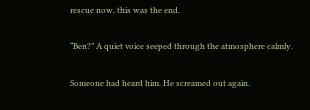rescue now, this was the end.

“Ben?” A quiet voice seeped through the atmosphere calmly.

Someone had heard him. He screamed out again.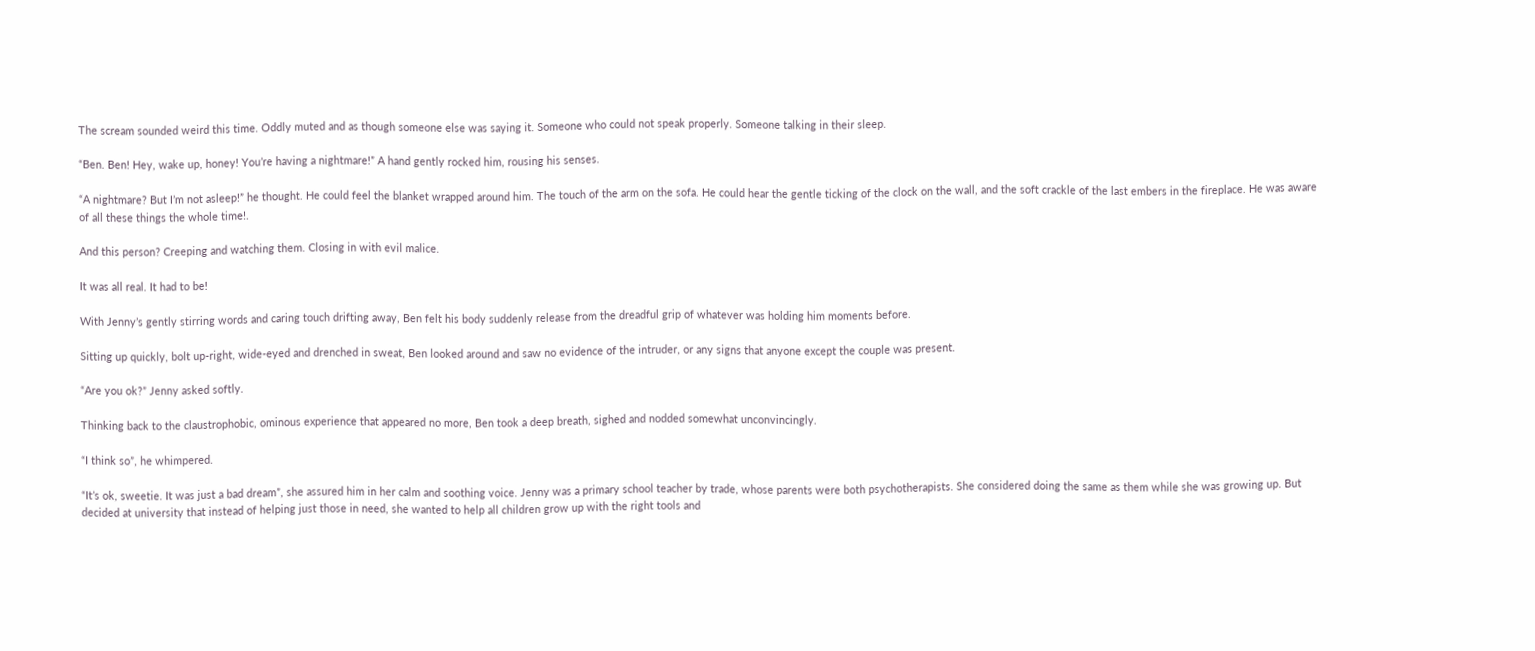The scream sounded weird this time. Oddly muted and as though someone else was saying it. Someone who could not speak properly. Someone talking in their sleep.

“Ben. Ben! Hey, wake up, honey! You’re having a nightmare!” A hand gently rocked him, rousing his senses.

“A nightmare? But I’m not asleep!” he thought. He could feel the blanket wrapped around him. The touch of the arm on the sofa. He could hear the gentle ticking of the clock on the wall, and the soft crackle of the last embers in the fireplace. He was aware of all these things the whole time!.

And this person? Creeping and watching them. Closing in with evil malice.

It was all real. It had to be!

With Jenny’s gently stirring words and caring touch drifting away, Ben felt his body suddenly release from the dreadful grip of whatever was holding him moments before.

Sitting up quickly, bolt up-right, wide-eyed and drenched in sweat, Ben looked around and saw no evidence of the intruder, or any signs that anyone except the couple was present.

“Are you ok?” Jenny asked softly.

Thinking back to the claustrophobic, ominous experience that appeared no more, Ben took a deep breath, sighed and nodded somewhat unconvincingly.

“I think so”, he whimpered.

“It’s ok, sweetie. It was just a bad dream”, she assured him in her calm and soothing voice. Jenny was a primary school teacher by trade, whose parents were both psychotherapists. She considered doing the same as them while she was growing up. But decided at university that instead of helping just those in need, she wanted to help all children grow up with the right tools and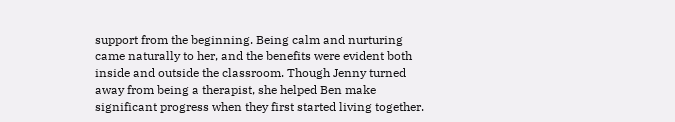support from the beginning. Being calm and nurturing came naturally to her, and the benefits were evident both inside and outside the classroom. Though Jenny turned away from being a therapist, she helped Ben make significant progress when they first started living together.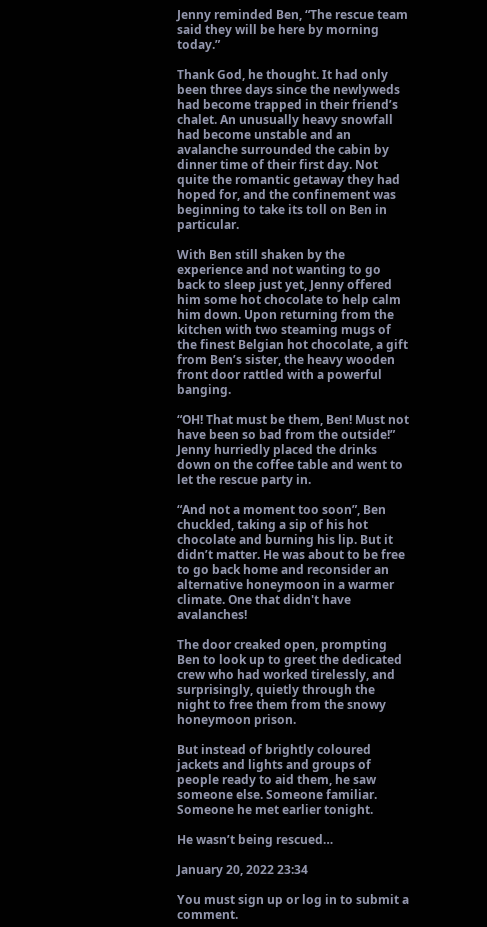Jenny reminded Ben, “The rescue team said they will be here by morning today.”

Thank God, he thought. It had only been three days since the newlyweds had become trapped in their friend’s chalet. An unusually heavy snowfall had become unstable and an avalanche surrounded the cabin by dinner time of their first day. Not quite the romantic getaway they had hoped for, and the confinement was beginning to take its toll on Ben in particular.

With Ben still shaken by the experience and not wanting to go back to sleep just yet, Jenny offered him some hot chocolate to help calm him down. Upon returning from the kitchen with two steaming mugs of the finest Belgian hot chocolate, a gift from Ben’s sister, the heavy wooden front door rattled with a powerful banging.

“OH! That must be them, Ben! Must not have been so bad from the outside!” Jenny hurriedly placed the drinks down on the coffee table and went to let the rescue party in.

“And not a moment too soon”, Ben chuckled, taking a sip of his hot chocolate and burning his lip. But it didn’t matter. He was about to be free to go back home and reconsider an alternative honeymoon in a warmer climate. One that didn't have avalanches!

The door creaked open, prompting Ben to look up to greet the dedicated crew who had worked tirelessly, and surprisingly, quietly through the night to free them from the snowy honeymoon prison.

But instead of brightly coloured jackets and lights and groups of people ready to aid them, he saw someone else. Someone familiar. Someone he met earlier tonight.

He wasn’t being rescued…

January 20, 2022 23:34

You must sign up or log in to submit a comment.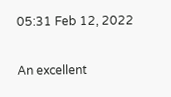05:31 Feb 12, 2022

An excellent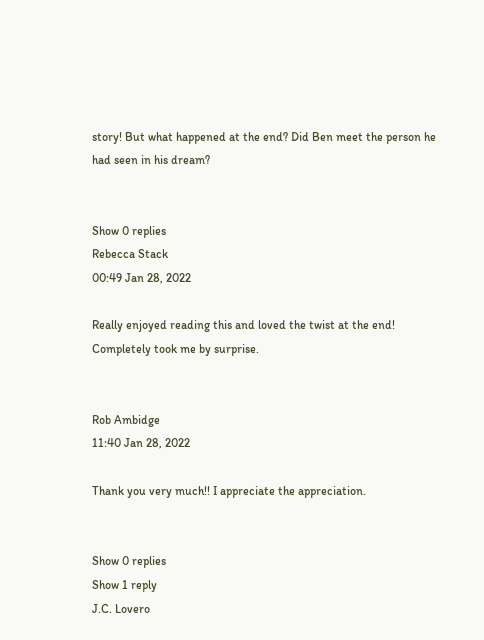story! But what happened at the end? Did Ben meet the person he had seen in his dream?


Show 0 replies
Rebecca Stack
00:49 Jan 28, 2022

Really enjoyed reading this and loved the twist at the end! Completely took me by surprise.


Rob Ambidge
11:40 Jan 28, 2022

Thank you very much!! I appreciate the appreciation.


Show 0 replies
Show 1 reply
J.C. Lovero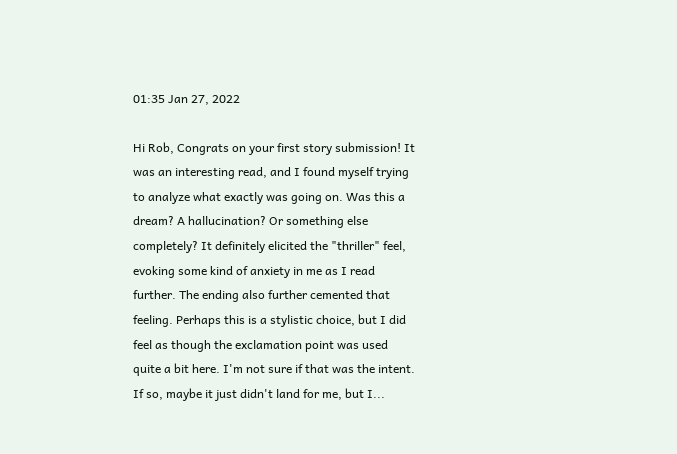01:35 Jan 27, 2022

Hi Rob, Congrats on your first story submission! It was an interesting read, and I found myself trying to analyze what exactly was going on. Was this a dream? A hallucination? Or something else completely? It definitely elicited the "thriller" feel, evoking some kind of anxiety in me as I read further. The ending also further cemented that feeling. Perhaps this is a stylistic choice, but I did feel as though the exclamation point was used quite a bit here. I'm not sure if that was the intent. If so, maybe it just didn't land for me, but I...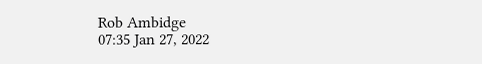Rob Ambidge
07:35 Jan 27, 2022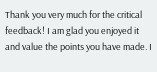Thank you very much for the critical feedback! I am glad you enjoyed it and value the points you have made. I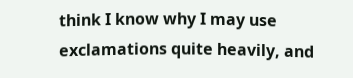think I know why I may use exclamations quite heavily, and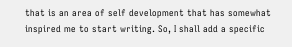that is an area of self development that has somewhat inspired me to start writing. So, I shall add a specific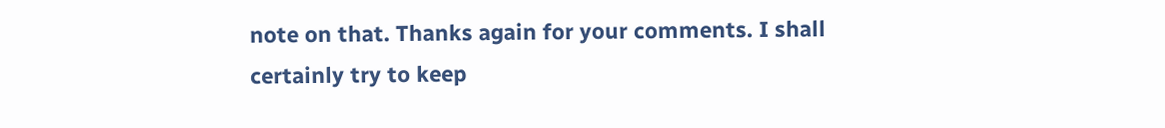note on that. Thanks again for your comments. I shall certainly try to keep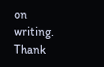on writing. Thank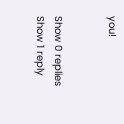you!


Show 0 replies
Show 1 reply